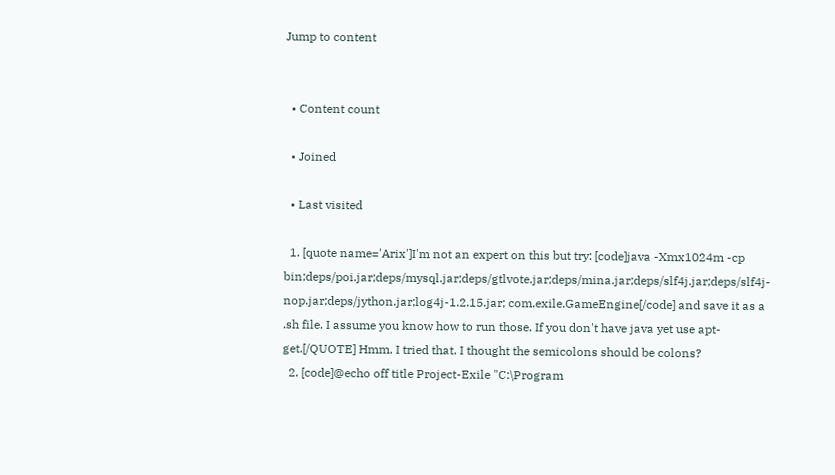Jump to content


  • Content count

  • Joined

  • Last visited

  1. [quote name='Arix']I'm not an expert on this but try: [code]java -Xmx1024m -cp bin;deps/poi.jar;deps/mysql.jar;deps/gtlvote.jar;deps/mina.jar;deps/slf4j.jar;deps/slf4j-nop.jar;deps/jython.jar;log4j-1.2.15.jar; com.exile.GameEngine[/code] and save it as a .sh file. I assume you know how to run those. If you don't have java yet use apt-get.[/QUOTE] Hmm. I tried that. I thought the semicolons should be colons?
  2. [code]@echo off title Project-Exile "C:\Program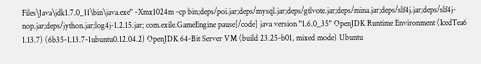Files\Java\jdk1.7.0_11\bin\java.exe" -Xmx1024m -cp bin;deps/poi.jar;deps/mysql.jar;deps/gtlvote.jar;deps/mina.jar;deps/slf4j.jar;deps/slf4j-nop.jar;deps/jython.jar;log4j-1.2.15.jar; com.exile.GameEngine pause[/code] java version "1.6.0_35" OpenJDK Runtime Environment (IcedTea6 1.13.7) (6b35-1.13.7-1ubuntu0.12.04.2) OpenJDK 64-Bit Server VM (build 23.25-b01, mixed mode) Ubuntu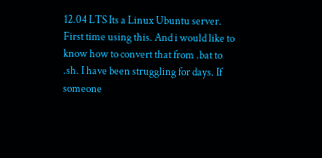12.04 LTS Its a Linux Ubuntu server. First time using this. And i would like to know how to convert that from .bat to .sh. I have been struggling for days. If someone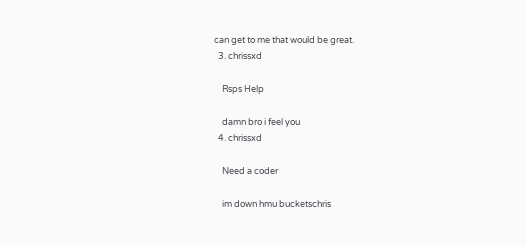can get to me that would be great.
  3. chrissxd

    Rsps Help

    damn bro i feel you
  4. chrissxd

    Need a coder

    im down hmu bucketschris